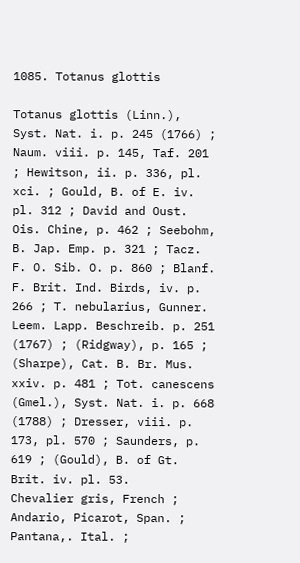1085. Totanus glottis

Totanus glottis (Linn.), Syst. Nat. i. p. 245 (1766) ; Naum. viii. p. 145, Taf. 201 ; Hewitson, ii. p. 336, pl. xci. ; Gould, B. of E. iv. pl. 312 ; David and Oust. Ois. Chine, p. 462 ; Seebohm, B. Jap. Emp. p. 321 ; Tacz. F. O. Sib. O. p. 860 ; Blanf. F. Brit. Ind. Birds, iv. p. 266 ; T. nebularius, Gunner. Leem. Lapp. Beschreib. p. 251 (1767) ; (Ridgway), p. 165 ; (Sharpe), Cat. B. Br. Mus. xxiv. p. 481 ; Tot. canescens (Gmel.), Syst. Nat. i. p. 668 (1788) ; Dresser, viii. p. 173, pl. 570 ; Saunders, p. 619 ; (Gould), B. of Gt. Brit. iv. pl. 53.
Chevalier gris, French ; Andario, Picarot, Span. ; Pantana,. Ital. ;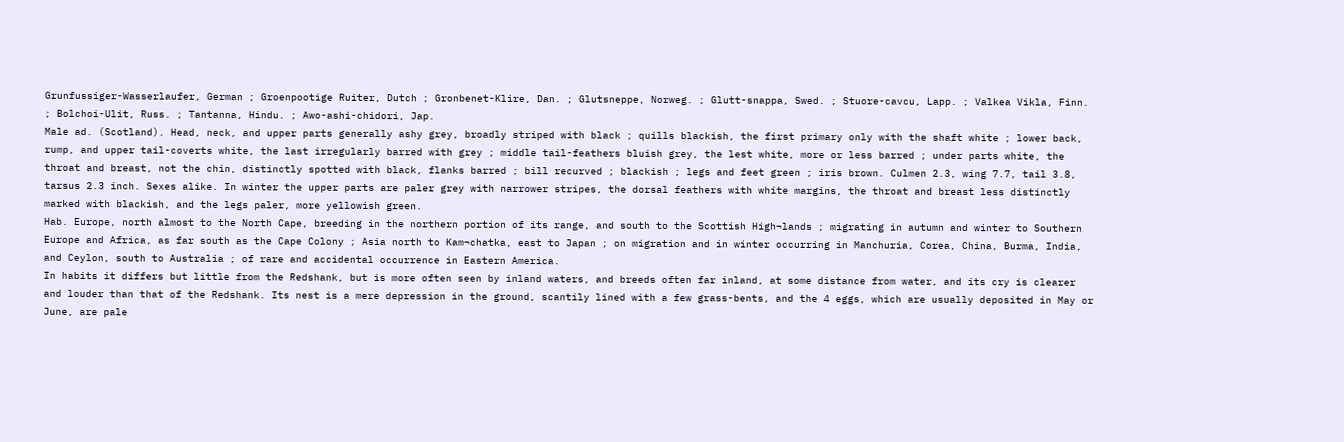Grunfussiger-Wasserlaufer, German ; Groenpootige Ruiter, Dutch ; Gronbenet-Klire, Dan. ; Glutsneppe, Norweg. ; Glutt-snappa, Swed. ; Stuore-cavcu, Lapp. ; Valkea Vikla, Finn. ; Bolchoi-Ulit, Russ. ; Tantanna, Hindu. ; Awo-ashi-chidori, Jap.
Male ad. (Scotland). Head, neck, and upper parts generally ashy grey, broadly striped with black ; quills blackish, the first primary only with the shaft white ; lower back, rump, and upper tail-coverts white, the last irregularly barred with grey ; middle tail-feathers bluish grey, the lest white, more or less barred ; under parts white, the throat and breast, not the chin, distinctly spotted with black, flanks barred ; bill recurved ; blackish ; legs and feet green ; iris brown. Culmen 2.3, wing 7.7, tail 3.8, tarsus 2.3 inch. Sexes alike. In winter the upper parts are paler grey with narrower stripes, the dorsal feathers with white margins, the throat and breast less distinctly marked with blackish, and the legs paler, more yellowish green.
Hab. Europe, north almost to the North Cape, breeding in the northern portion of its range, and south to the Scottish High¬lands ; migrating in autumn and winter to Southern Europe and Africa, as far south as the Cape Colony ; Asia north to Kam¬chatka, east to Japan ; on migration and in winter occurring in Manchuria, Corea, China, Burma, India, and Ceylon, south to Australia ; of rare and accidental occurrence in Eastern America.
In habits it differs but little from the Redshank, but is more often seen by inland waters, and breeds often far inland, at some distance from water, and its cry is clearer and louder than that of the Redshank. Its nest is a mere depression in the ground, scantily lined with a few grass-bents, and the 4 eggs, which are usually deposited in May or June, are pale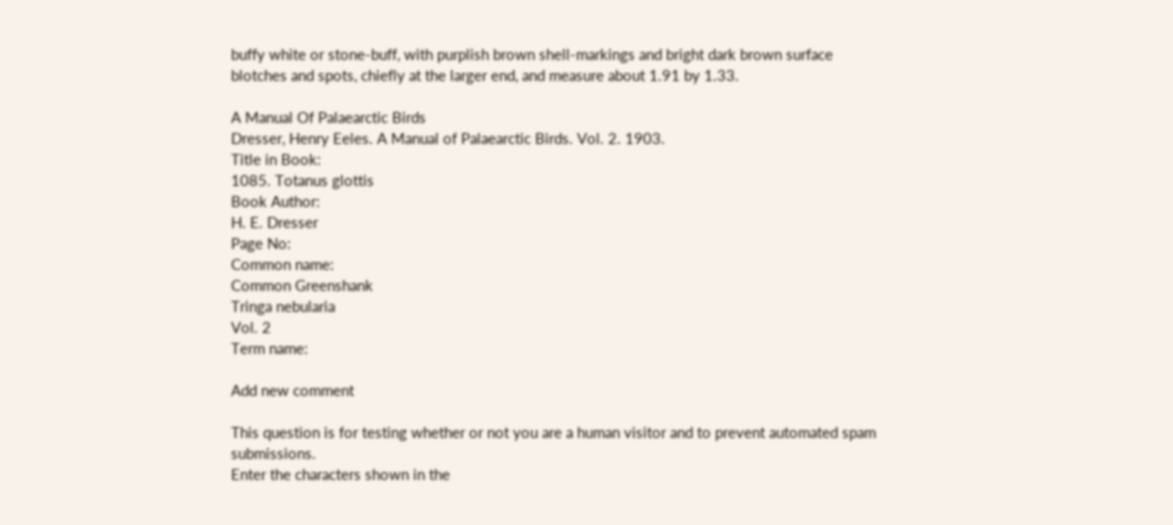buffy white or stone-buff, with purplish brown shell-markings and bright dark brown surface blotches and spots, chiefly at the larger end, and measure about 1.91 by 1.33.

A Manual Of Palaearctic Birds
Dresser, Henry Eeles. A Manual of Palaearctic Birds. Vol. 2. 1903.
Title in Book:
1085. Totanus glottis
Book Author:
H. E. Dresser
Page No:
Common name:
Common Greenshank
Tringa nebularia
Vol. 2
Term name:

Add new comment

This question is for testing whether or not you are a human visitor and to prevent automated spam submissions.
Enter the characters shown in the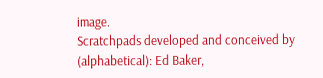image.
Scratchpads developed and conceived by (alphabetical): Ed Baker,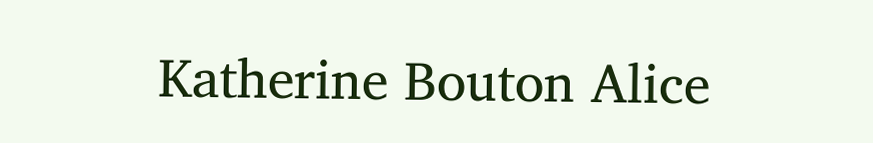Katherine Bouton Alice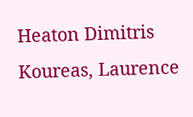Heaton Dimitris Koureas, Laurence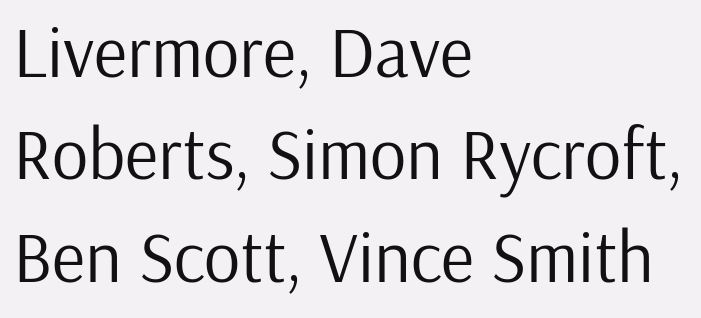Livermore, Dave Roberts, Simon Rycroft, Ben Scott, Vince Smith